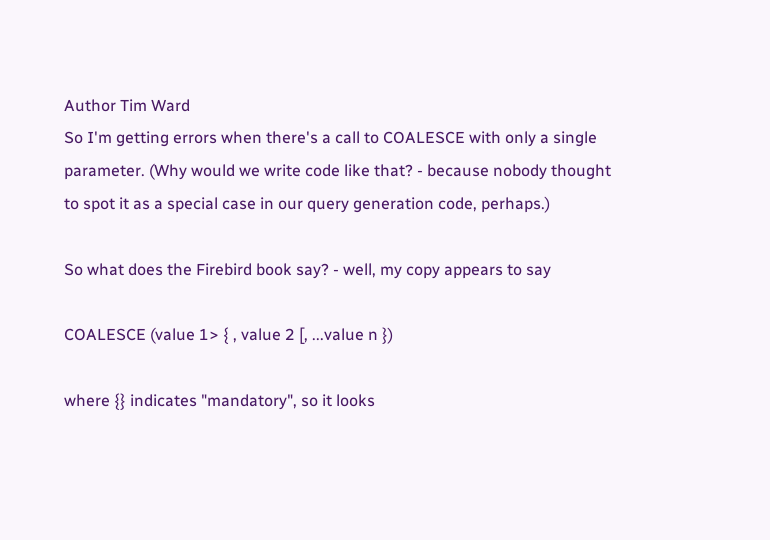Author Tim Ward
So I'm getting errors when there's a call to COALESCE with only a single
parameter. (Why would we write code like that? - because nobody thought
to spot it as a special case in our query generation code, perhaps.)

So what does the Firebird book say? - well, my copy appears to say

COALESCE (value 1> { , value 2 [, ...value n })

where {} indicates "mandatory", so it looks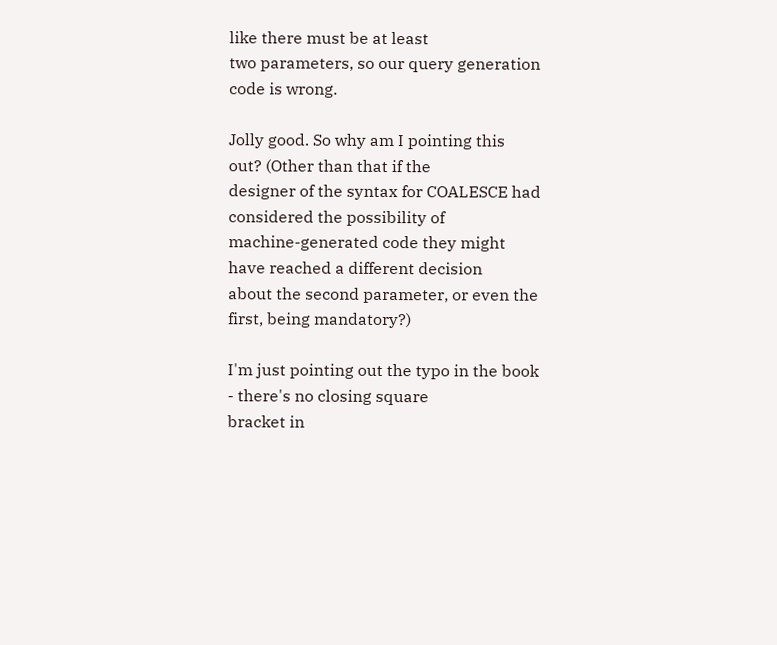like there must be at least
two parameters, so our query generation code is wrong.

Jolly good. So why am I pointing this out? (Other than that if the
designer of the syntax for COALESCE had considered the possibility of
machine-generated code they might have reached a different decision
about the second parameter, or even the first, being mandatory?)

I'm just pointing out the typo in the book - there's no closing square
bracket in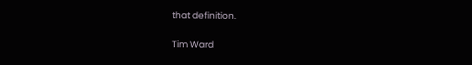that definition.

Tim Ward